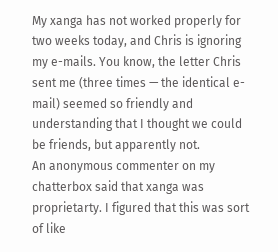My xanga has not worked properly for two weeks today, and Chris is ignoring my e-mails. You know, the letter Chris sent me (three times — the identical e-mail) seemed so friendly and understanding that I thought we could be friends, but apparently not.
An anonymous commenter on my chatterbox said that xanga was proprietarty. I figured that this was sort of like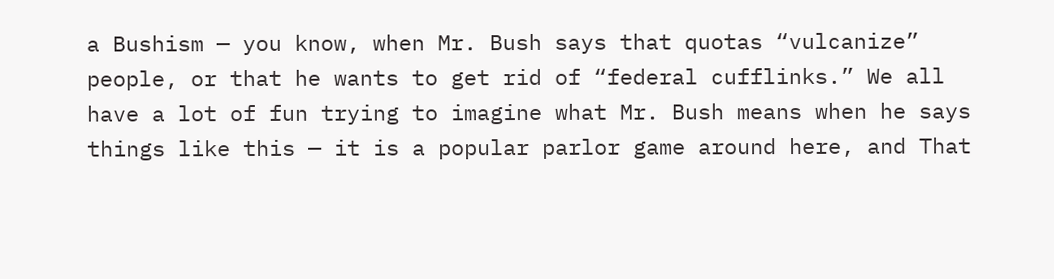a Bushism — you know, when Mr. Bush says that quotas “vulcanize” people, or that he wants to get rid of “federal cufflinks.” We all have a lot of fun trying to imagine what Mr. Bush means when he says things like this — it is a popular parlor game around here, and That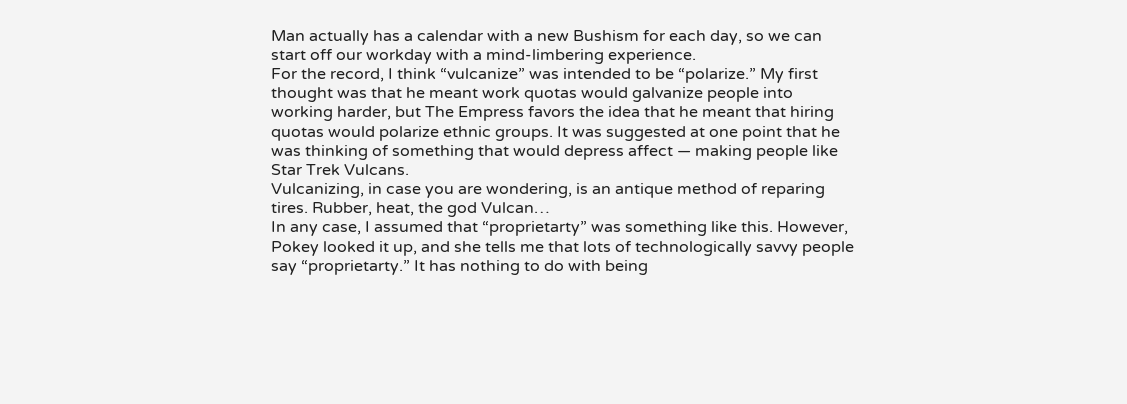Man actually has a calendar with a new Bushism for each day, so we can start off our workday with a mind-limbering experience.
For the record, I think “vulcanize” was intended to be “polarize.” My first thought was that he meant work quotas would galvanize people into working harder, but The Empress favors the idea that he meant that hiring quotas would polarize ethnic groups. It was suggested at one point that he was thinking of something that would depress affect — making people like Star Trek Vulcans.
Vulcanizing, in case you are wondering, is an antique method of reparing tires. Rubber, heat, the god Vulcan…
In any case, I assumed that “proprietarty” was something like this. However, Pokey looked it up, and she tells me that lots of technologically savvy people say “proprietarty.” It has nothing to do with being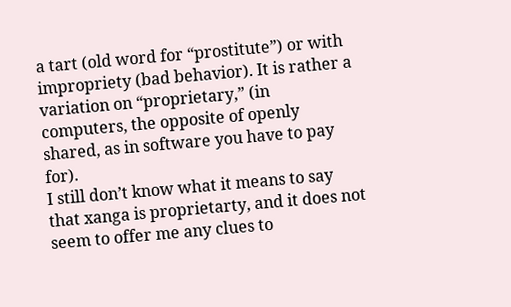a tart (old word for “prostitute”) or with impropriety (bad behavior). It is rather a variation on “proprietary,” (in computers, the opposite of openly shared, as in software you have to pay for).
I still don’t know what it means to say that xanga is proprietarty, and it does not seem to offer me any clues to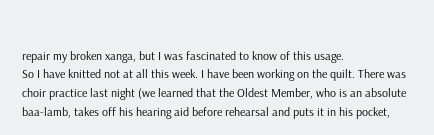repair my broken xanga, but I was fascinated to know of this usage.
So I have knitted not at all this week. I have been working on the quilt. There was choir practice last night (we learned that the Oldest Member, who is an absolute baa-lamb, takes off his hearing aid before rehearsal and puts it in his pocket,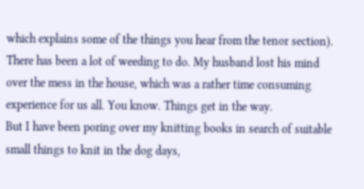which explains some of the things you hear from the tenor section). There has been a lot of weeding to do. My husband lost his mind over the mess in the house, which was a rather time consuming experience for us all. You know. Things get in the way.
But I have been poring over my knitting books in search of suitable small things to knit in the dog days,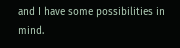and I have some possibilities in mind.